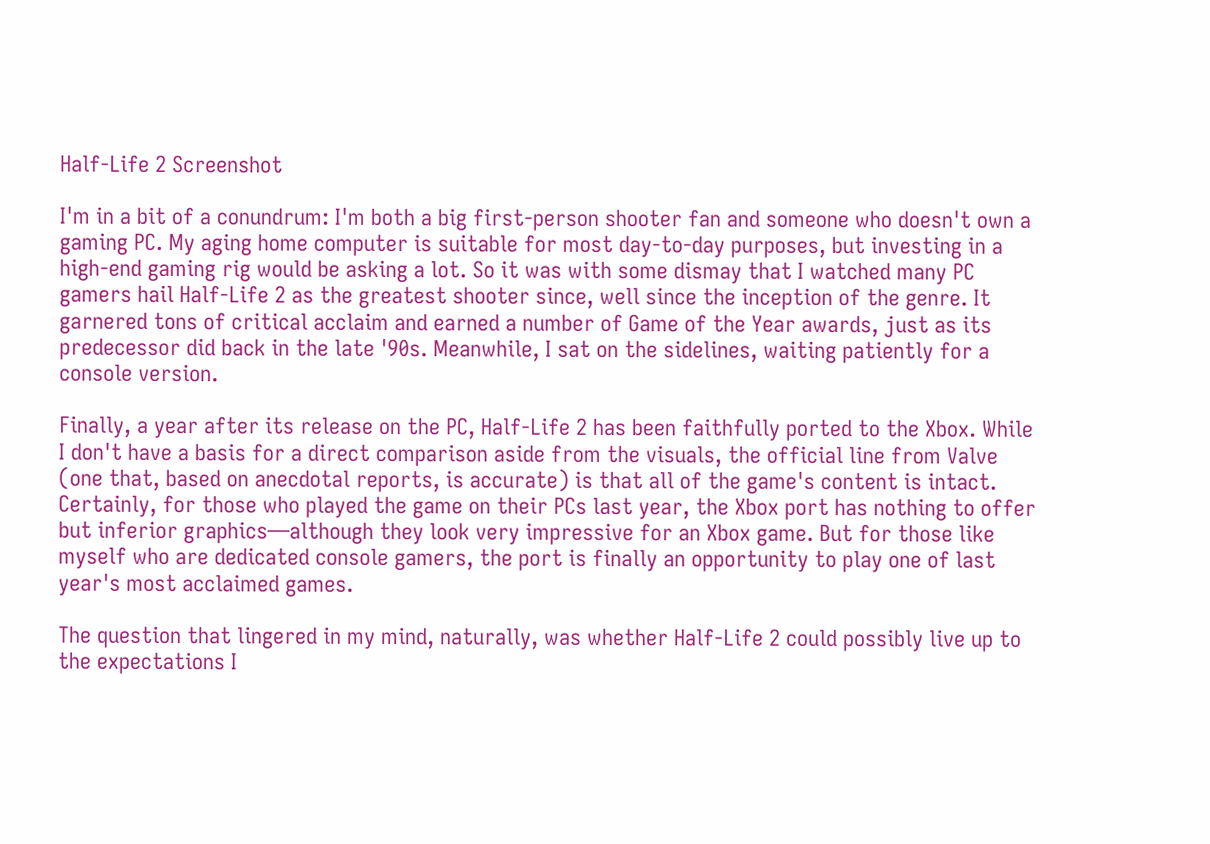Half-Life 2 Screenshot

I'm in a bit of a conundrum: I'm both a big first-person shooter fan and someone who doesn't own a gaming PC. My aging home computer is suitable for most day-to-day purposes, but investing in a high-end gaming rig would be asking a lot. So it was with some dismay that I watched many PC gamers hail Half-Life 2 as the greatest shooter since, well since the inception of the genre. It garnered tons of critical acclaim and earned a number of Game of the Year awards, just as its predecessor did back in the late '90s. Meanwhile, I sat on the sidelines, waiting patiently for a console version.

Finally, a year after its release on the PC, Half-Life 2 has been faithfully ported to the Xbox. While I don't have a basis for a direct comparison aside from the visuals, the official line from Valve (one that, based on anecdotal reports, is accurate) is that all of the game's content is intact. Certainly, for those who played the game on their PCs last year, the Xbox port has nothing to offer but inferior graphics—although they look very impressive for an Xbox game. But for those like myself who are dedicated console gamers, the port is finally an opportunity to play one of last year's most acclaimed games.

The question that lingered in my mind, naturally, was whether Half-Life 2 could possibly live up to the expectations I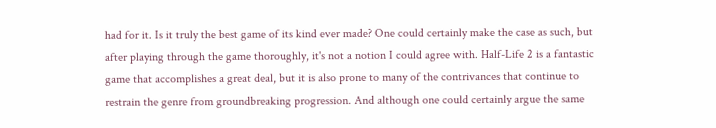had for it. Is it truly the best game of its kind ever made? One could certainly make the case as such, but after playing through the game thoroughly, it's not a notion I could agree with. Half-Life 2 is a fantastic game that accomplishes a great deal, but it is also prone to many of the contrivances that continue to restrain the genre from groundbreaking progression. And although one could certainly argue the same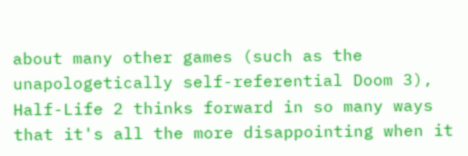about many other games (such as the unapologetically self-referential Doom 3), Half-Life 2 thinks forward in so many ways that it's all the more disappointing when it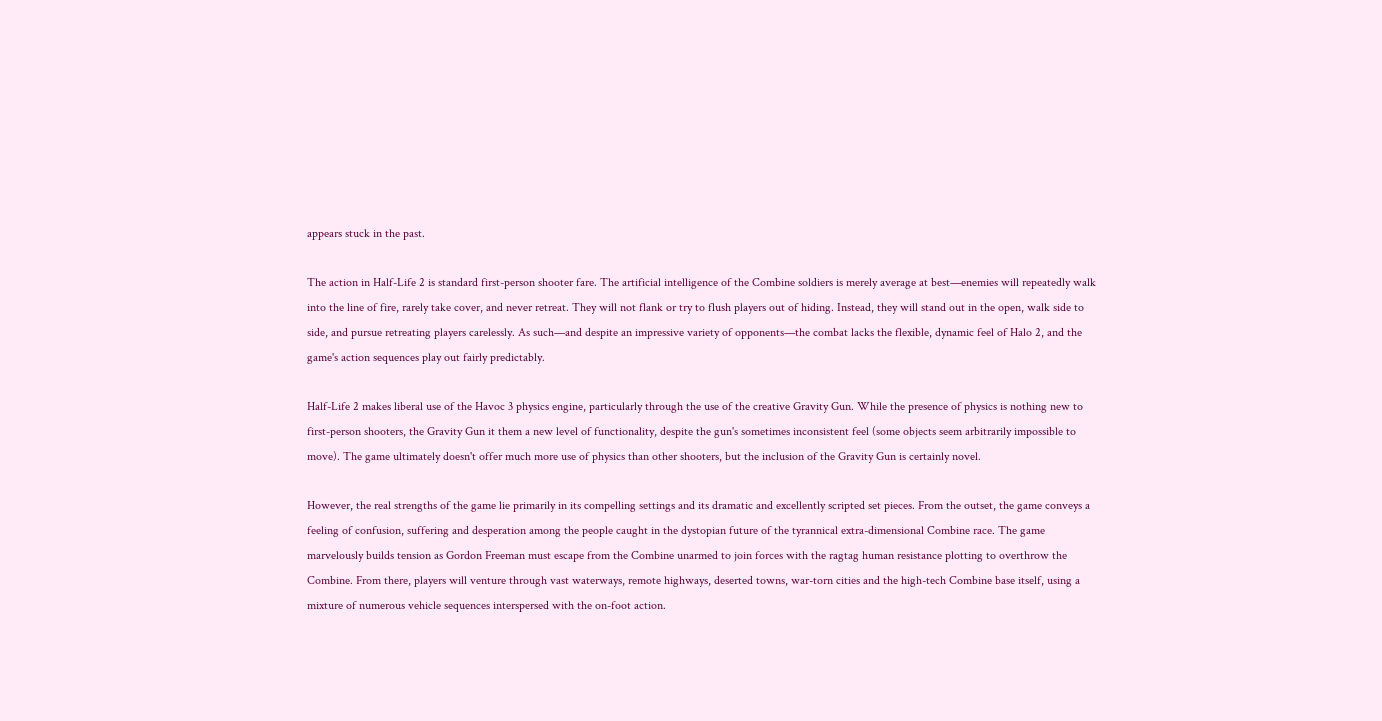appears stuck in the past.

The action in Half-Life 2 is standard first-person shooter fare. The artificial intelligence of the Combine soldiers is merely average at best—enemies will repeatedly walk into the line of fire, rarely take cover, and never retreat. They will not flank or try to flush players out of hiding. Instead, they will stand out in the open, walk side to side, and pursue retreating players carelessly. As such—and despite an impressive variety of opponents—the combat lacks the flexible, dynamic feel of Halo 2, and the game's action sequences play out fairly predictably.

Half-Life 2 makes liberal use of the Havoc 3 physics engine, particularly through the use of the creative Gravity Gun. While the presence of physics is nothing new to first-person shooters, the Gravity Gun it them a new level of functionality, despite the gun's sometimes inconsistent feel (some objects seem arbitrarily impossible to move). The game ultimately doesn't offer much more use of physics than other shooters, but the inclusion of the Gravity Gun is certainly novel.

However, the real strengths of the game lie primarily in its compelling settings and its dramatic and excellently scripted set pieces. From the outset, the game conveys a feeling of confusion, suffering and desperation among the people caught in the dystopian future of the tyrannical extra-dimensional Combine race. The game marvelously builds tension as Gordon Freeman must escape from the Combine unarmed to join forces with the ragtag human resistance plotting to overthrow the Combine. From there, players will venture through vast waterways, remote highways, deserted towns, war-torn cities and the high-tech Combine base itself, using a mixture of numerous vehicle sequences interspersed with the on-foot action.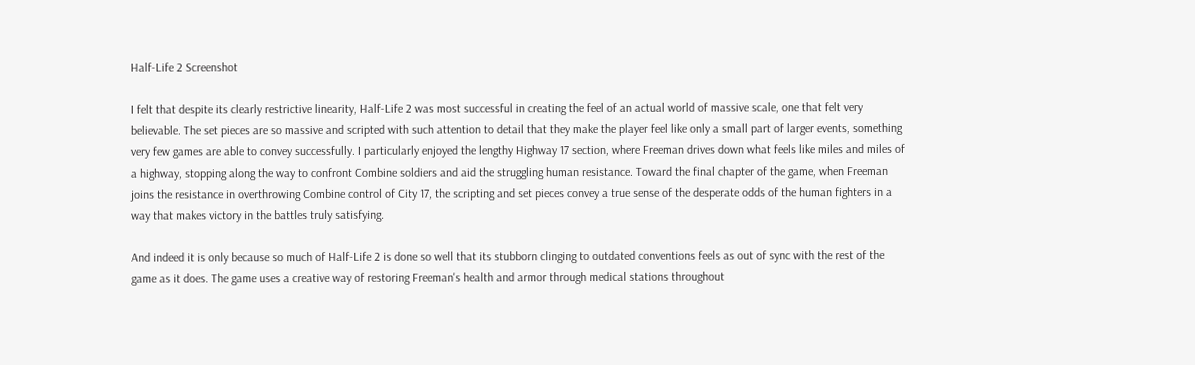Half-Life 2 Screenshot

I felt that despite its clearly restrictive linearity, Half-Life 2 was most successful in creating the feel of an actual world of massive scale, one that felt very believable. The set pieces are so massive and scripted with such attention to detail that they make the player feel like only a small part of larger events, something very few games are able to convey successfully. I particularly enjoyed the lengthy Highway 17 section, where Freeman drives down what feels like miles and miles of a highway, stopping along the way to confront Combine soldiers and aid the struggling human resistance. Toward the final chapter of the game, when Freeman joins the resistance in overthrowing Combine control of City 17, the scripting and set pieces convey a true sense of the desperate odds of the human fighters in a way that makes victory in the battles truly satisfying.

And indeed it is only because so much of Half-Life 2 is done so well that its stubborn clinging to outdated conventions feels as out of sync with the rest of the game as it does. The game uses a creative way of restoring Freeman's health and armor through medical stations throughout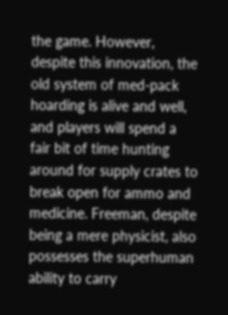the game. However, despite this innovation, the old system of med-pack hoarding is alive and well, and players will spend a fair bit of time hunting around for supply crates to break open for ammo and medicine. Freeman, despite being a mere physicist, also possesses the superhuman ability to carry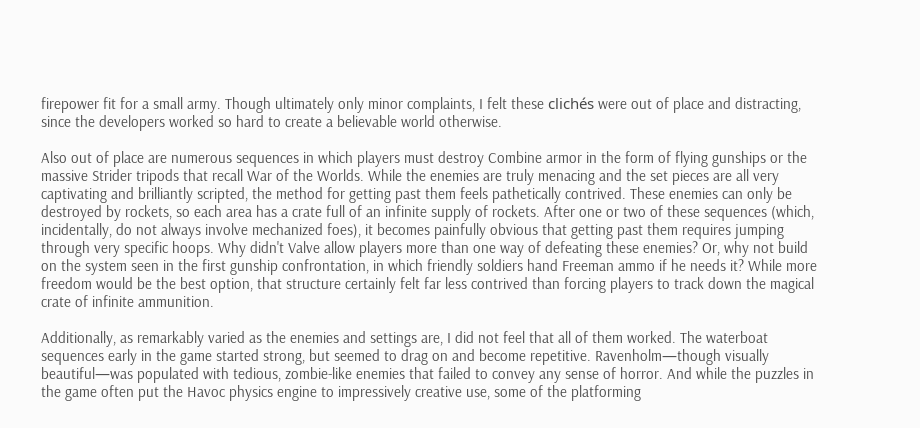firepower fit for a small army. Though ultimately only minor complaints, I felt these clichés were out of place and distracting, since the developers worked so hard to create a believable world otherwise.

Also out of place are numerous sequences in which players must destroy Combine armor in the form of flying gunships or the massive Strider tripods that recall War of the Worlds. While the enemies are truly menacing and the set pieces are all very captivating and brilliantly scripted, the method for getting past them feels pathetically contrived. These enemies can only be destroyed by rockets, so each area has a crate full of an infinite supply of rockets. After one or two of these sequences (which, incidentally, do not always involve mechanized foes), it becomes painfully obvious that getting past them requires jumping through very specific hoops. Why didn't Valve allow players more than one way of defeating these enemies? Or, why not build on the system seen in the first gunship confrontation, in which friendly soldiers hand Freeman ammo if he needs it? While more freedom would be the best option, that structure certainly felt far less contrived than forcing players to track down the magical crate of infinite ammunition.

Additionally, as remarkably varied as the enemies and settings are, I did not feel that all of them worked. The waterboat sequences early in the game started strong, but seemed to drag on and become repetitive. Ravenholm—though visually beautiful—was populated with tedious, zombie-like enemies that failed to convey any sense of horror. And while the puzzles in the game often put the Havoc physics engine to impressively creative use, some of the platforming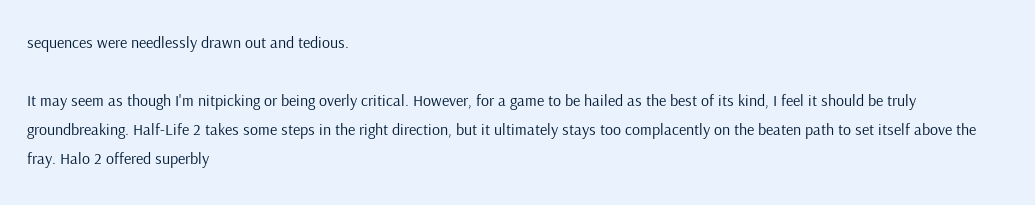sequences were needlessly drawn out and tedious.

It may seem as though I'm nitpicking or being overly critical. However, for a game to be hailed as the best of its kind, I feel it should be truly groundbreaking. Half-Life 2 takes some steps in the right direction, but it ultimately stays too complacently on the beaten path to set itself above the fray. Halo 2 offered superbly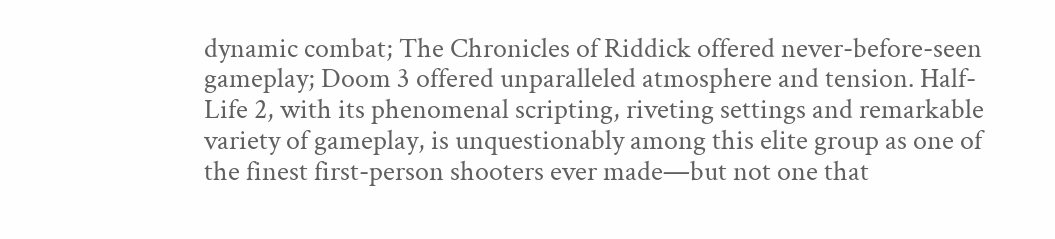dynamic combat; The Chronicles of Riddick offered never-before-seen gameplay; Doom 3 offered unparalleled atmosphere and tension. Half-Life 2, with its phenomenal scripting, riveting settings and remarkable variety of gameplay, is unquestionably among this elite group as one of the finest first-person shooters ever made—but not one that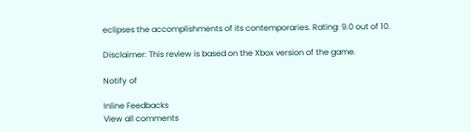eclipses the accomplishments of its contemporaries. Rating: 9.0 out of 10.

Disclaimer: This review is based on the Xbox version of the game.

Notify of

Inline Feedbacks
View all comments